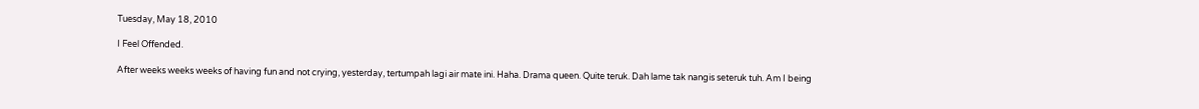Tuesday, May 18, 2010

I Feel Offended.

After weeks weeks weeks of having fun and not crying, yesterday, tertumpah lagi air mate ini. Haha. Drama queen. Quite teruk. Dah lame tak nangis seteruk tuh. Am I being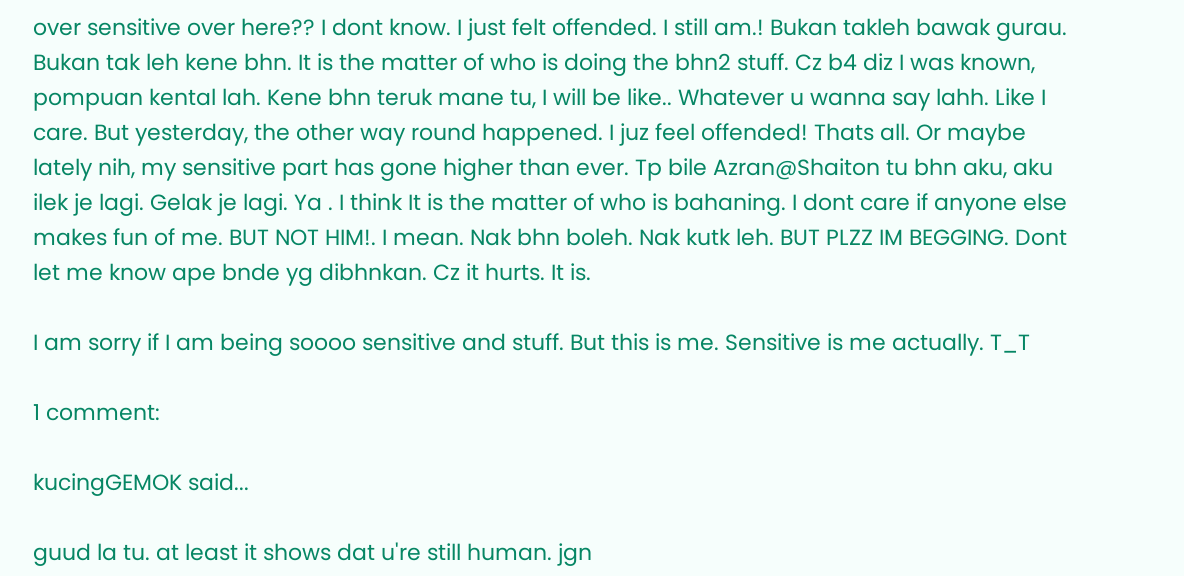over sensitive over here?? I dont know. I just felt offended. I still am.! Bukan takleh bawak gurau. Bukan tak leh kene bhn. It is the matter of who is doing the bhn2 stuff. Cz b4 diz I was known, pompuan kental lah. Kene bhn teruk mane tu, I will be like.. Whatever u wanna say lahh. Like I care. But yesterday, the other way round happened. I juz feel offended! Thats all. Or maybe lately nih, my sensitive part has gone higher than ever. Tp bile Azran@Shaiton tu bhn aku, aku ilek je lagi. Gelak je lagi. Ya . I think It is the matter of who is bahaning. I dont care if anyone else makes fun of me. BUT NOT HIM!. I mean. Nak bhn boleh. Nak kutk leh. BUT PLZZ IM BEGGING. Dont let me know ape bnde yg dibhnkan. Cz it hurts. It is.

I am sorry if I am being soooo sensitive and stuff. But this is me. Sensitive is me actually. T_T

1 comment:

kucingGEMOK said...

guud la tu. at least it shows dat u're still human. jgn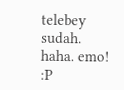telebey sudah. haha. emo! :P